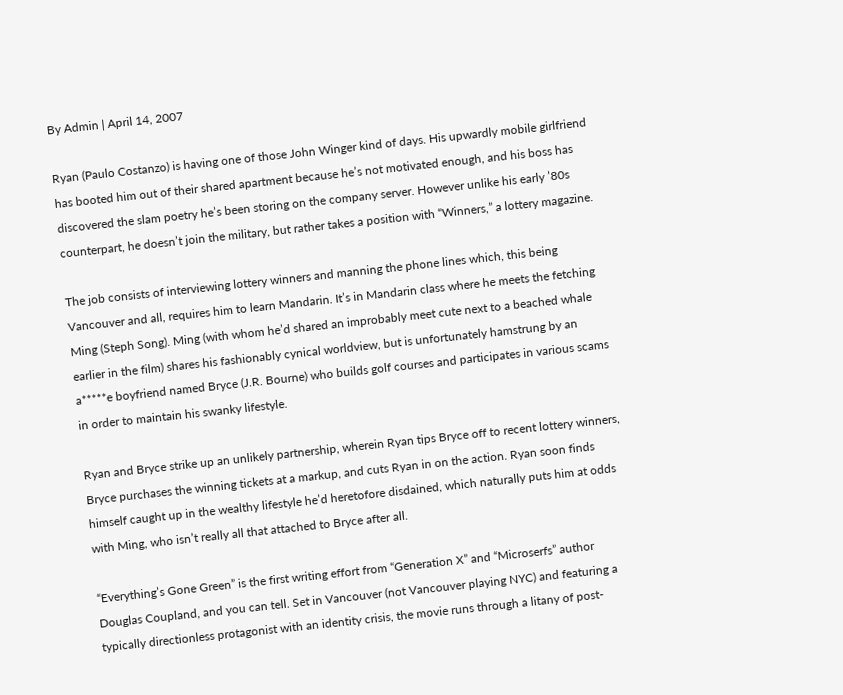By Admin | April 14, 2007

Ryan (Paulo Costanzo) is having one of those John Winger kind of days. His upwardly mobile girlfriend has booted him out of their shared apartment because he’s not motivated enough, and his boss has discovered the slam poetry he’s been storing on the company server. However unlike his early ’80s counterpart, he doesn’t join the military, but rather takes a position with “Winners,” a lottery magazine.

The job consists of interviewing lottery winners and manning the phone lines which, this being Vancouver and all, requires him to learn Mandarin. It’s in Mandarin class where he meets the fetching Ming (Steph Song). Ming (with whom he’d shared an improbably meet cute next to a beached whale earlier in the film) shares his fashionably cynical worldview, but is unfortunately hamstrung by an a*****e boyfriend named Bryce (J.R. Bourne) who builds golf courses and participates in various scams in order to maintain his swanky lifestyle.

Ryan and Bryce strike up an unlikely partnership, wherein Ryan tips Bryce off to recent lottery winners, Bryce purchases the winning tickets at a markup, and cuts Ryan in on the action. Ryan soon finds himself caught up in the wealthy lifestyle he’d heretofore disdained, which naturally puts him at odds with Ming, who isn’t really all that attached to Bryce after all.

“Everything’s Gone Green” is the first writing effort from “Generation X” and “Microserfs” author Douglas Coupland, and you can tell. Set in Vancouver (not Vancouver playing NYC) and featuring a typically directionless protagonist with an identity crisis, the movie runs through a litany of post-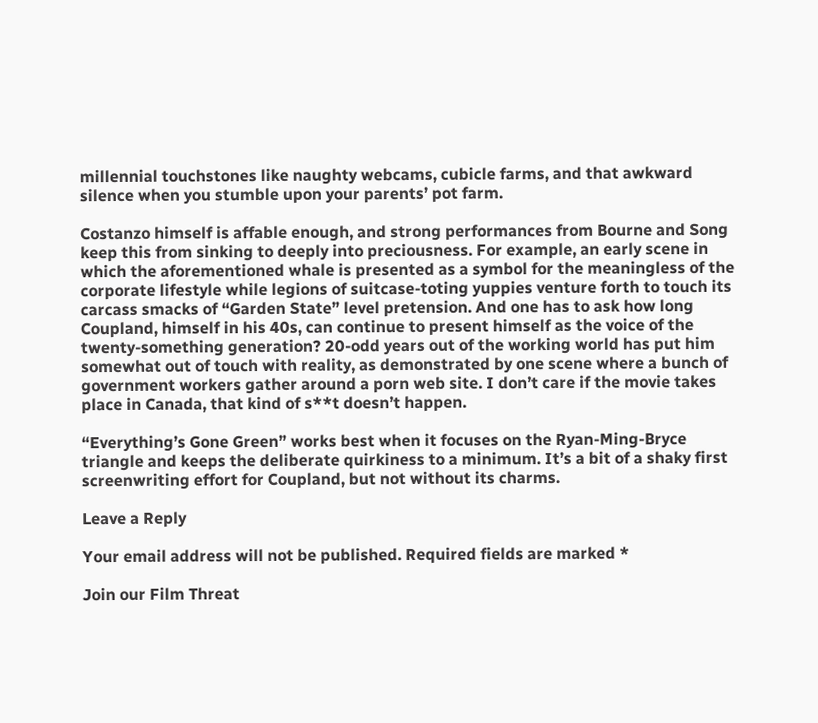millennial touchstones like naughty webcams, cubicle farms, and that awkward silence when you stumble upon your parents’ pot farm.

Costanzo himself is affable enough, and strong performances from Bourne and Song keep this from sinking to deeply into preciousness. For example, an early scene in which the aforementioned whale is presented as a symbol for the meaningless of the corporate lifestyle while legions of suitcase-toting yuppies venture forth to touch its carcass smacks of “Garden State” level pretension. And one has to ask how long Coupland, himself in his 40s, can continue to present himself as the voice of the twenty-something generation? 20-odd years out of the working world has put him somewhat out of touch with reality, as demonstrated by one scene where a bunch of government workers gather around a porn web site. I don’t care if the movie takes place in Canada, that kind of s**t doesn’t happen.

“Everything’s Gone Green” works best when it focuses on the Ryan-Ming-Bryce triangle and keeps the deliberate quirkiness to a minimum. It’s a bit of a shaky first screenwriting effort for Coupland, but not without its charms.

Leave a Reply

Your email address will not be published. Required fields are marked *

Join our Film Threat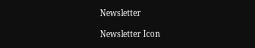Newsletter

Newsletter Icon